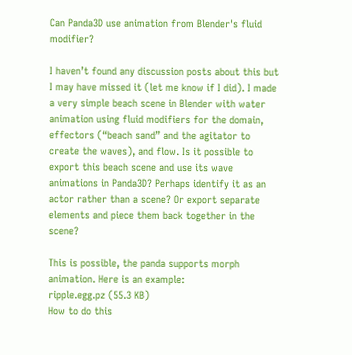Can Panda3D use animation from Blender's fluid modifier?

I haven’t found any discussion posts about this but I may have missed it (let me know if I did). I made a very simple beach scene in Blender with water animation using fluid modifiers for the domain, effectors (“beach sand” and the agitator to create the waves), and flow. Is it possible to export this beach scene and use its wave animations in Panda3D? Perhaps identify it as an actor rather than a scene? Or export separate elements and piece them back together in the scene?

This is possible, the panda supports morph animation. Here is an example:
ripple.egg.pz (55.3 KB)
How to do this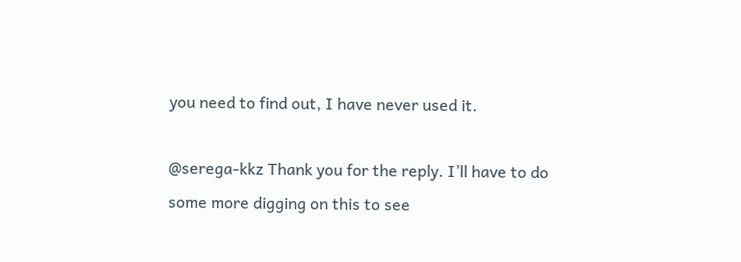you need to find out, I have never used it.

@serega-kkz Thank you for the reply. I’ll have to do some more digging on this to see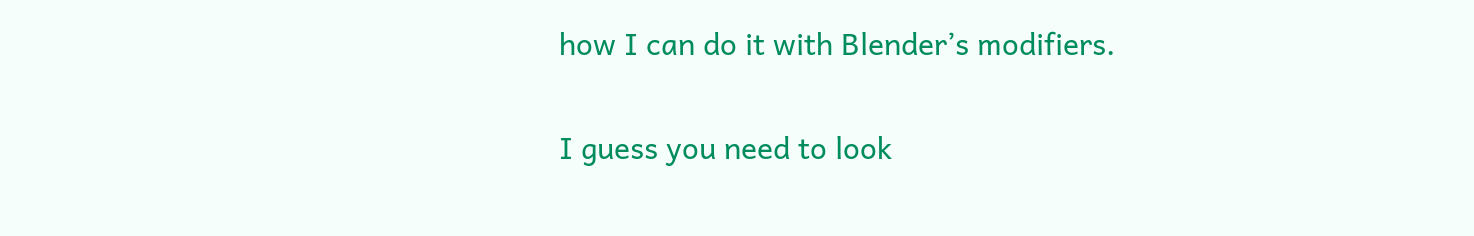how I can do it with Blender’s modifiers.

I guess you need to look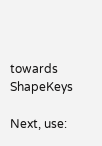towards ShapeKeys

Next, use: